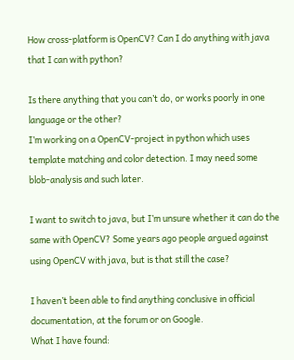How cross-platform is OpenCV? Can I do anything with java that I can with python?

Is there anything that you can’t do, or works poorly in one language or the other?
I’m working on a OpenCV-project in python which uses template matching and color detection. I may need some blob-analysis and such later.

I want to switch to java, but I’m unsure whether it can do the same with OpenCV? Some years ago people argued against using OpenCV with java, but is that still the case?

I haven’t been able to find anything conclusive in official documentation, at the forum or on Google.
What I have found: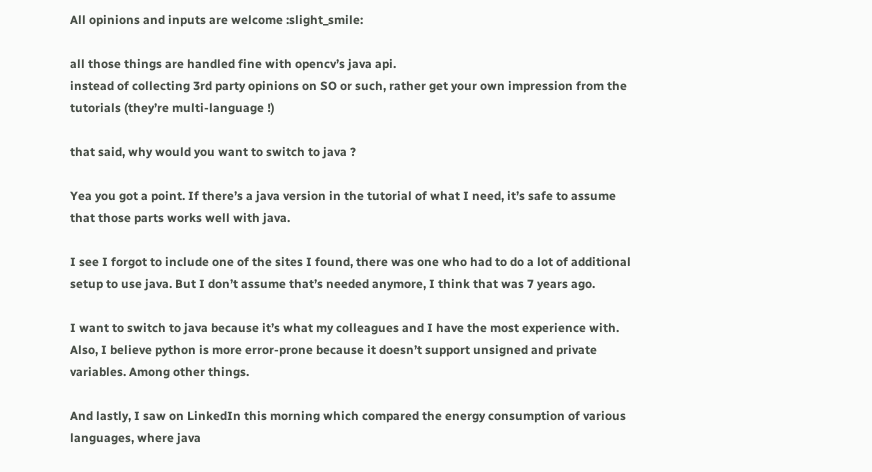All opinions and inputs are welcome :slight_smile:

all those things are handled fine with opencv’s java api.
instead of collecting 3rd party opinions on SO or such, rather get your own impression from the tutorials (they’re multi-language !)

that said, why would you want to switch to java ?

Yea you got a point. If there’s a java version in the tutorial of what I need, it’s safe to assume that those parts works well with java.

I see I forgot to include one of the sites I found, there was one who had to do a lot of additional setup to use java. But I don’t assume that’s needed anymore, I think that was 7 years ago.

I want to switch to java because it’s what my colleagues and I have the most experience with. Also, I believe python is more error-prone because it doesn’t support unsigned and private variables. Among other things.

And lastly, I saw on LinkedIn this morning which compared the energy consumption of various languages, where java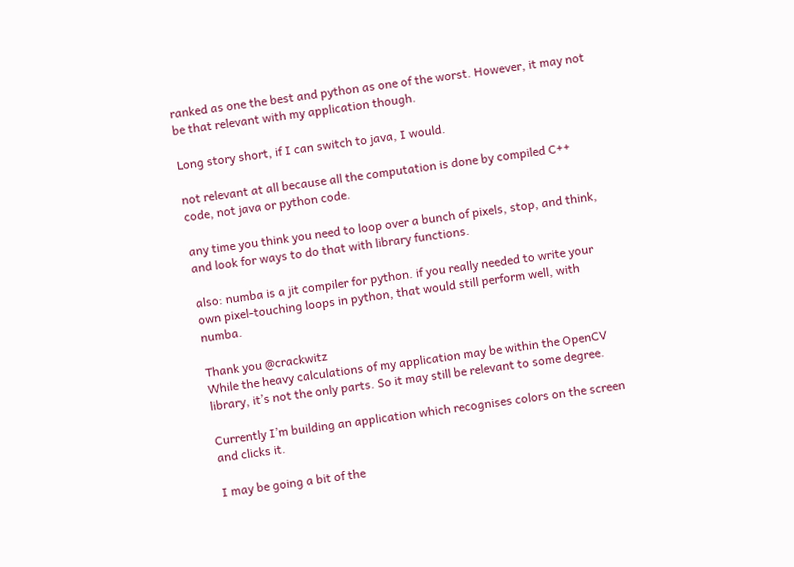ranked as one the best and python as one of the worst. However, it may not be that relevant with my application though.

Long story short, if I can switch to java, I would.

not relevant at all because all the computation is done by compiled C++ code, not java or python code.

any time you think you need to loop over a bunch of pixels, stop, and think, and look for ways to do that with library functions.

also: numba is a jit compiler for python. if you really needed to write your own pixel-touching loops in python, that would still perform well, with numba.

Thank you @crackwitz
While the heavy calculations of my application may be within the OpenCV library, it’s not the only parts. So it may still be relevant to some degree.

Currently I’m building an application which recognises colors on the screen and clicks it.

I may be going a bit of the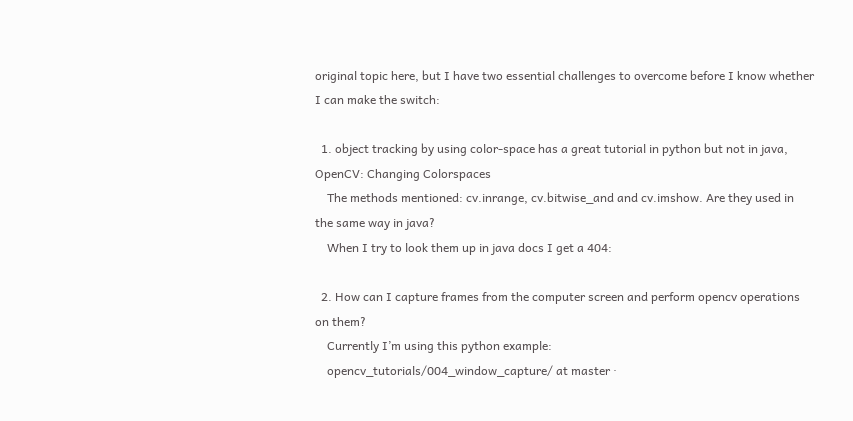original topic here, but I have two essential challenges to overcome before I know whether I can make the switch:

  1. object tracking by using color-space has a great tutorial in python but not in java, OpenCV: Changing Colorspaces
    The methods mentioned: cv.inrange, cv.bitwise_and and cv.imshow. Are they used in the same way in java?
    When I try to look them up in java docs I get a 404:

  2. How can I capture frames from the computer screen and perform opencv operations on them?
    Currently I’m using this python example:
    opencv_tutorials/004_window_capture/ at master ·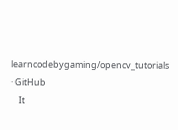learncodebygaming/opencv_tutorials · GitHub
    It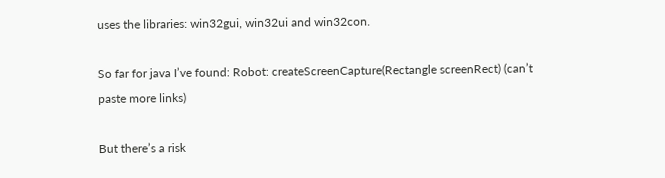uses the libraries: win32gui, win32ui and win32con.

So far for java I’ve found: Robot: createScreenCapture(Rectangle screenRect) (can’t paste more links)

But there’s a risk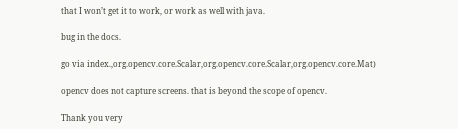that I won’t get it to work, or work as well with java.

bug in the docs.

go via index.,org.opencv.core.Scalar,org.opencv.core.Scalar,org.opencv.core.Mat)

opencv does not capture screens. that is beyond the scope of opencv.

Thank you very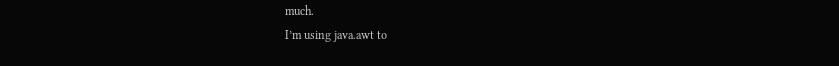much.
I’m using java.awt to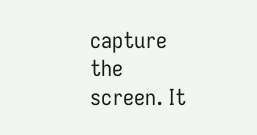capture the screen. It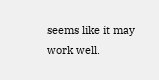seems like it may work well.